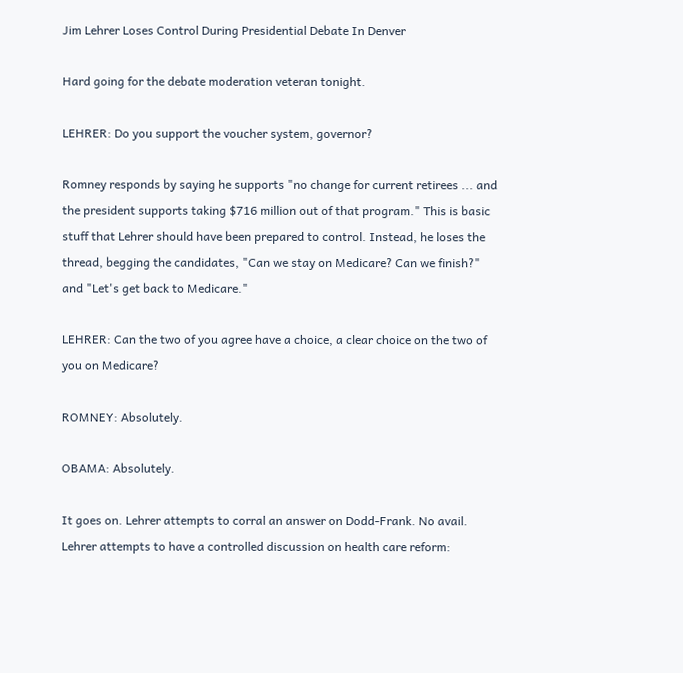Jim Lehrer Loses Control During Presidential Debate In Denver

Hard going for the debate moderation veteran tonight.

LEHRER: Do you support the voucher system, governor?

Romney responds by saying he supports "no change for current retirees ... and the president supports taking $716 million out of that program." This is basic stuff that Lehrer should have been prepared to control. Instead, he loses the thread, begging the candidates, "Can we stay on Medicare? Can we finish?" and "Let's get back to Medicare."

LEHRER: Can the two of you agree have a choice, a clear choice on the two of you on Medicare?

ROMNEY: Absolutely.

OBAMA: Absolutely.

It goes on. Lehrer attempts to corral an answer on Dodd-Frank. No avail. Lehrer attempts to have a controlled discussion on health care reform: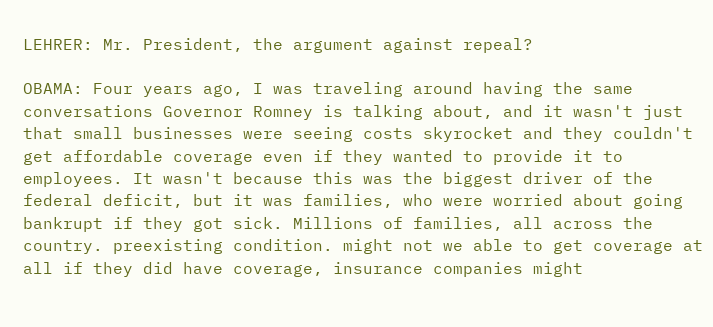LEHRER: Mr. President, the argument against repeal?

OBAMA: Four years ago, I was traveling around having the same conversations Governor Romney is talking about, and it wasn't just that small businesses were seeing costs skyrocket and they couldn't get affordable coverage even if they wanted to provide it to employees. It wasn't because this was the biggest driver of the federal deficit, but it was families, who were worried about going bankrupt if they got sick. Millions of families, all across the country. preexisting condition. might not we able to get coverage at all if they did have coverage, insurance companies might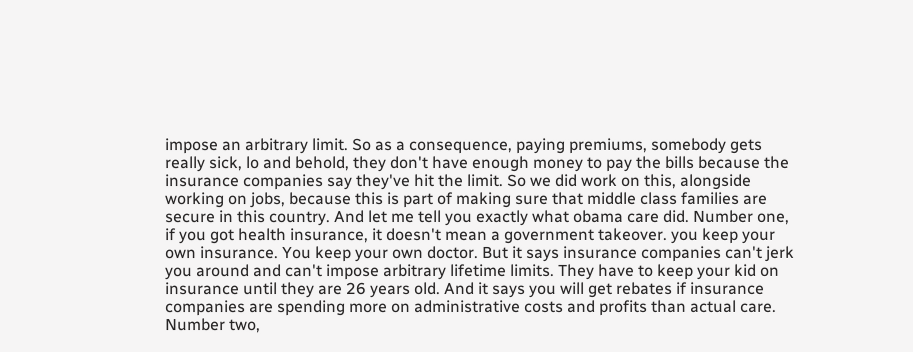impose an arbitrary limit. So as a consequence, paying premiums, somebody gets really sick, lo and behold, they don't have enough money to pay the bills because the insurance companies say they've hit the limit. So we did work on this, alongside working on jobs, because this is part of making sure that middle class families are secure in this country. And let me tell you exactly what obama care did. Number one, if you got health insurance, it doesn't mean a government takeover. you keep your own insurance. You keep your own doctor. But it says insurance companies can't jerk you around and can't impose arbitrary lifetime limits. They have to keep your kid on insurance until they are 26 years old. And it says you will get rebates if insurance companies are spending more on administrative costs and profits than actual care. Number two,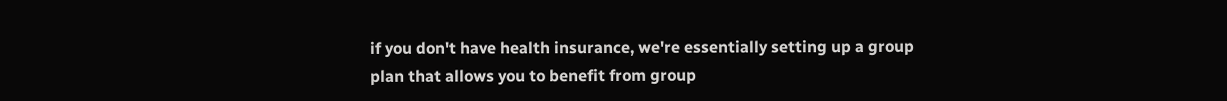if you don't have health insurance, we're essentially setting up a group plan that allows you to benefit from group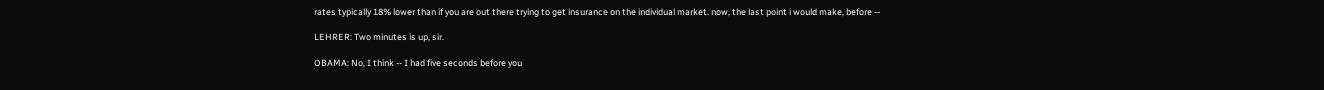rates typically 18% lower than if you are out there trying to get insurance on the individual market. now, the last point i would make, before --

LEHRER: Two minutes is up, sir.

OBAMA: No, I think -- I had five seconds before you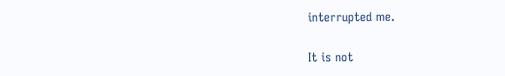interrupted me.

It is not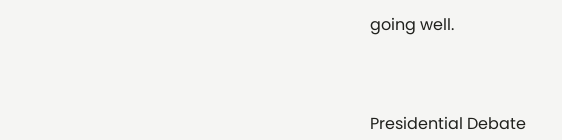going well.



Presidential Debate